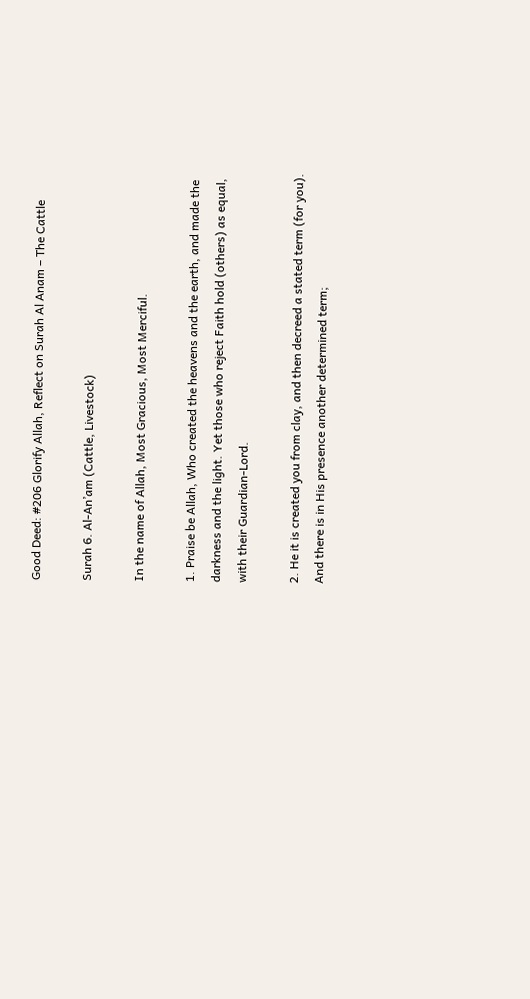Good Deed: #206 Glorify Allah, Reflect on Surah Al Anam – The Cattle

Surah 6. Al-An’am (Cattle, Livestock)

In the name of Allah, Most Gracious, Most Merciful.

1. Praise be Allah, Who created the heavens and the earth, and made the darkness and the light. Yet those who reject Faith hold (others) as equal, with their Guardian-Lord.

2. He it is created you from clay, and then decreed a stated term (for you). And there is in His presence another determined term;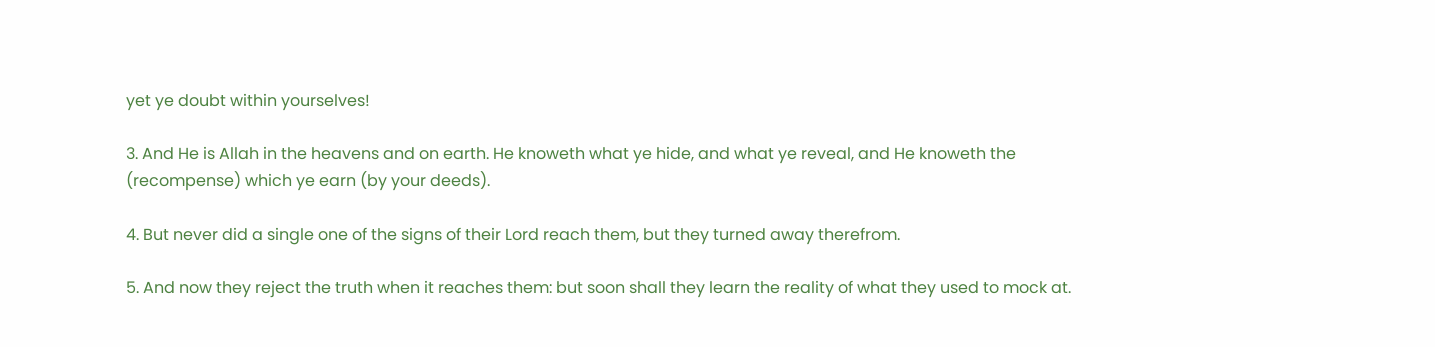yet ye doubt within yourselves!

3. And He is Allah in the heavens and on earth. He knoweth what ye hide, and what ye reveal, and He knoweth the (recompense) which ye earn (by your deeds).

4. But never did a single one of the signs of their Lord reach them, but they turned away therefrom.

5. And now they reject the truth when it reaches them: but soon shall they learn the reality of what they used to mock at.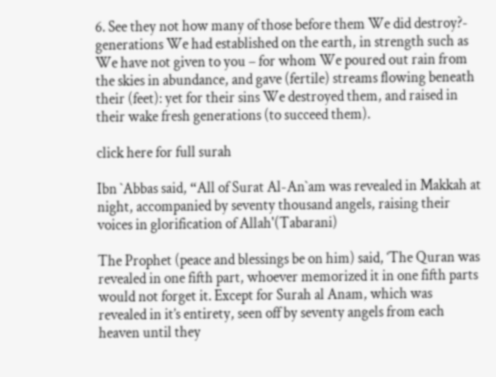6. See they not how many of those before them We did destroy?- generations We had established on the earth, in strength such as We have not given to you – for whom We poured out rain from the skies in abundance, and gave (fertile) streams flowing beneath their (feet): yet for their sins We destroyed them, and raised in their wake fresh generations (to succeed them).

click here for full surah

Ibn `Abbas said, “All of Surat Al-An`am was revealed in Makkah at night, accompanied by seventy thousand angels, raising their voices in glorification of Allah'(Tabarani)

The Prophet (peace and blessings be on him) said, ‘The Quran was revealed in one fifth part, whoever memorized it in one fifth parts would not forget it. Except for Surah al Anam, which was revealed in it’s entirety, seen off by seventy angels from each heaven until they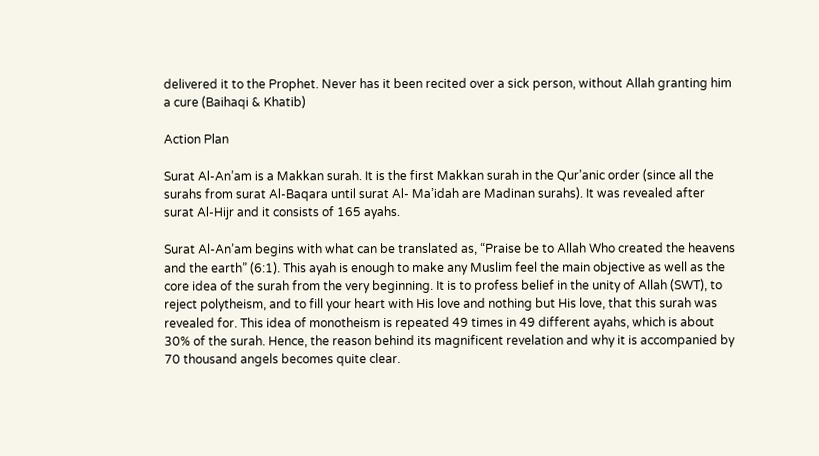delivered it to the Prophet. Never has it been recited over a sick person, without Allah granting him a cure (Baihaqi & Khatib)

Action Plan

Surat Al-An’am is a Makkan surah. It is the first Makkan surah in the Qur’anic order (since all the surahs from surat Al-Baqara until surat Al- Ma’idah are Madinan surahs). It was revealed after surat Al-Hijr and it consists of 165 ayahs.

Surat Al-An’am begins with what can be translated as, “Praise be to Allah Who created the heavens and the earth” (6:1). This ayah is enough to make any Muslim feel the main objective as well as the core idea of the surah from the very beginning. It is to profess belief in the unity of Allah (SWT), to reject polytheism, and to fill your heart with His love and nothing but His love, that this surah was revealed for. This idea of monotheism is repeated 49 times in 49 different ayahs, which is about 30% of the surah. Hence, the reason behind its magnificent revelation and why it is accompanied by 70 thousand angels becomes quite clear.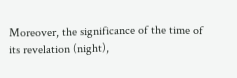Moreover, the significance of the time of its revelation (night),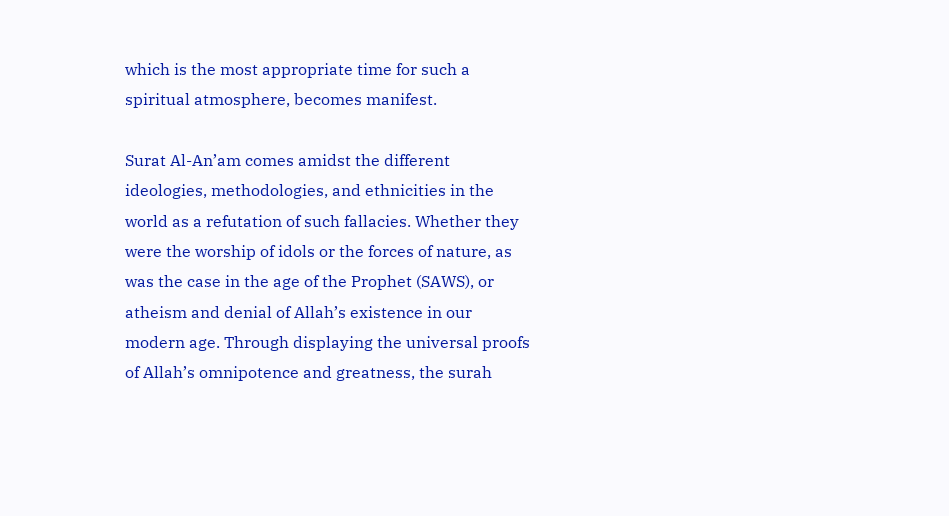which is the most appropriate time for such a spiritual atmosphere, becomes manifest.

Surat Al-An’am comes amidst the different ideologies, methodologies, and ethnicities in the world as a refutation of such fallacies. Whether they were the worship of idols or the forces of nature, as was the case in the age of the Prophet (SAWS), or atheism and denial of Allah’s existence in our modern age. Through displaying the universal proofs of Allah’s omnipotence and greatness, the surah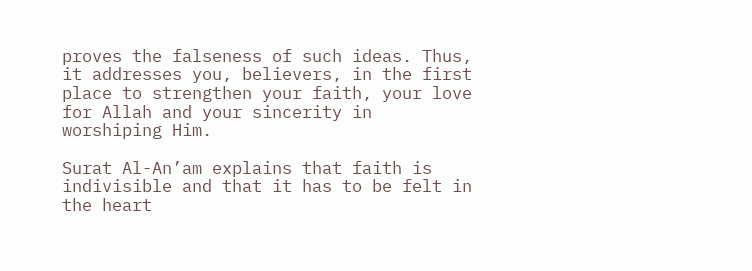proves the falseness of such ideas. Thus, it addresses you, believers, in the first place to strengthen your faith, your love for Allah and your sincerity in worshiping Him.

Surat Al-An’am explains that faith is indivisible and that it has to be felt in the heart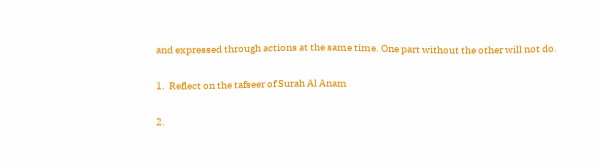and expressed through actions at the same time. One part without the other will not do.

1.  Reflect on the tafseer of Surah Al Anam

2.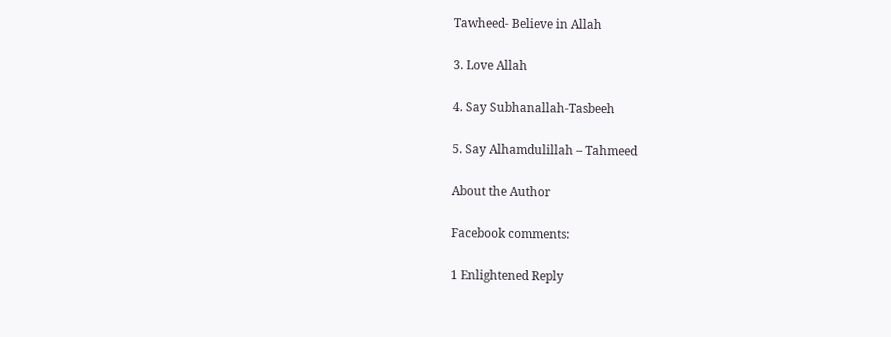Tawheed- Believe in Allah

3. Love Allah

4. Say Subhanallah-Tasbeeh

5. Say Alhamdulillah – Tahmeed

About the Author

Facebook comments:

1 Enlightened Reply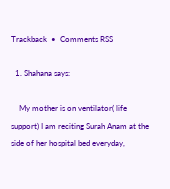Trackback  •  Comments RSS

  1. Shahana says:

    My mother is on ventilator( life support) I am reciting Surah Anam at the side of her hospital bed everyday,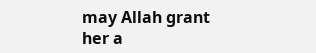may Allah grant her a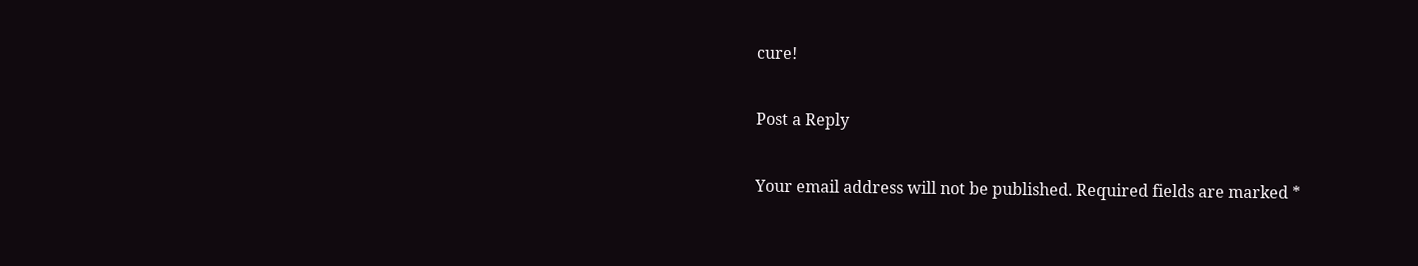cure!

Post a Reply

Your email address will not be published. Required fields are marked *